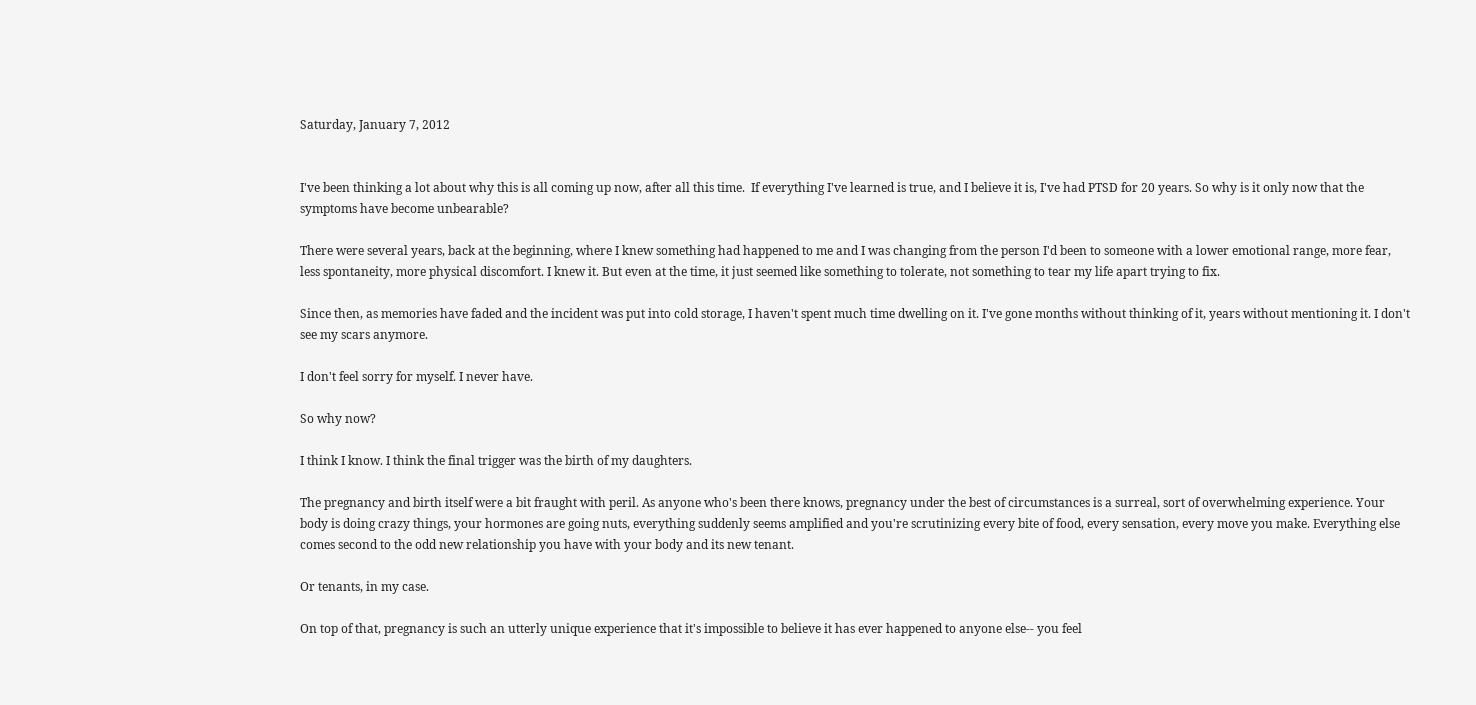Saturday, January 7, 2012


I've been thinking a lot about why this is all coming up now, after all this time.  If everything I've learned is true, and I believe it is, I've had PTSD for 20 years. So why is it only now that the symptoms have become unbearable?

There were several years, back at the beginning, where I knew something had happened to me and I was changing from the person I'd been to someone with a lower emotional range, more fear, less spontaneity, more physical discomfort. I knew it. But even at the time, it just seemed like something to tolerate, not something to tear my life apart trying to fix.

Since then, as memories have faded and the incident was put into cold storage, I haven't spent much time dwelling on it. I've gone months without thinking of it, years without mentioning it. I don't see my scars anymore.

I don't feel sorry for myself. I never have.

So why now?

I think I know. I think the final trigger was the birth of my daughters.

The pregnancy and birth itself were a bit fraught with peril. As anyone who's been there knows, pregnancy under the best of circumstances is a surreal, sort of overwhelming experience. Your body is doing crazy things, your hormones are going nuts, everything suddenly seems amplified and you're scrutinizing every bite of food, every sensation, every move you make. Everything else comes second to the odd new relationship you have with your body and its new tenant.

Or tenants, in my case.

On top of that, pregnancy is such an utterly unique experience that it's impossible to believe it has ever happened to anyone else-- you feel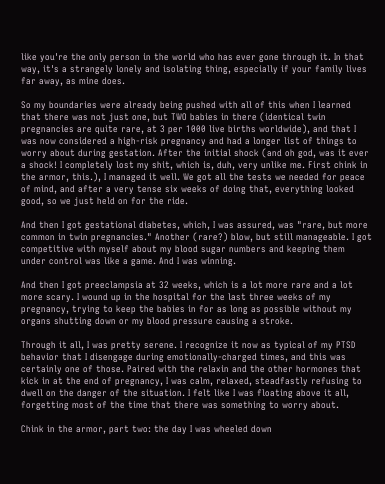like you're the only person in the world who has ever gone through it. In that way, it's a strangely lonely and isolating thing, especially if your family lives far away, as mine does.

So my boundaries were already being pushed with all of this when I learned that there was not just one, but TWO babies in there (identical twin pregnancies are quite rare, at 3 per 1000 live births worldwide), and that I was now considered a high-risk pregnancy and had a longer list of things to worry about during gestation. After the initial shock (and oh god, was it ever a shock! I completely lost my shit, which is, duh, very unlike me. First chink in the armor, this.), I managed it well. We got all the tests we needed for peace of mind, and after a very tense six weeks of doing that, everything looked good, so we just held on for the ride.

And then I got gestational diabetes, which, I was assured, was "rare, but more common in twin pregnancies." Another (rare?) blow, but still manageable. I got competitive with myself about my blood sugar numbers and keeping them under control was like a game. And I was winning.

And then I got preeclampsia at 32 weeks, which is a lot more rare and a lot more scary. I wound up in the hospital for the last three weeks of my pregnancy, trying to keep the babies in for as long as possible without my organs shutting down or my blood pressure causing a stroke.

Through it all, I was pretty serene. I recognize it now as typical of my PTSD behavior that I disengage during emotionally-charged times, and this was certainly one of those. Paired with the relaxin and the other hormones that kick in at the end of pregnancy, I was calm, relaxed, steadfastly refusing to dwell on the danger of the situation. I felt like I was floating above it all, forgetting most of the time that there was something to worry about.

Chink in the armor, part two: the day I was wheeled down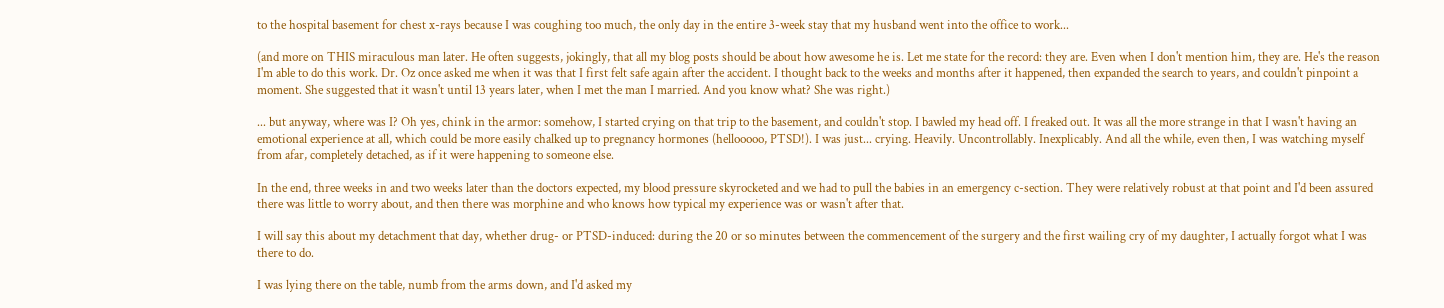to the hospital basement for chest x-rays because I was coughing too much, the only day in the entire 3-week stay that my husband went into the office to work...

(and more on THIS miraculous man later. He often suggests, jokingly, that all my blog posts should be about how awesome he is. Let me state for the record: they are. Even when I don't mention him, they are. He's the reason I'm able to do this work. Dr. Oz once asked me when it was that I first felt safe again after the accident. I thought back to the weeks and months after it happened, then expanded the search to years, and couldn't pinpoint a moment. She suggested that it wasn't until 13 years later, when I met the man I married. And you know what? She was right.)

... but anyway, where was I? Oh yes, chink in the armor: somehow, I started crying on that trip to the basement, and couldn't stop. I bawled my head off. I freaked out. It was all the more strange in that I wasn't having an emotional experience at all, which could be more easily chalked up to pregnancy hormones (hellooooo, PTSD!). I was just... crying. Heavily. Uncontrollably. Inexplicably. And all the while, even then, I was watching myself from afar, completely detached, as if it were happening to someone else.

In the end, three weeks in and two weeks later than the doctors expected, my blood pressure skyrocketed and we had to pull the babies in an emergency c-section. They were relatively robust at that point and I'd been assured there was little to worry about, and then there was morphine and who knows how typical my experience was or wasn't after that.

I will say this about my detachment that day, whether drug- or PTSD-induced: during the 20 or so minutes between the commencement of the surgery and the first wailing cry of my daughter, I actually forgot what I was there to do.

I was lying there on the table, numb from the arms down, and I'd asked my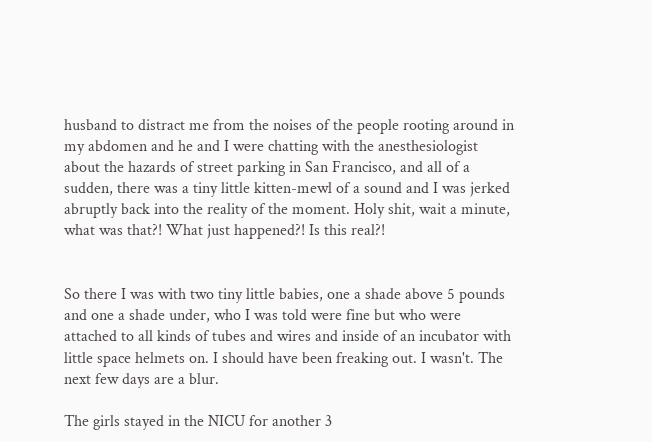husband to distract me from the noises of the people rooting around in my abdomen and he and I were chatting with the anesthesiologist about the hazards of street parking in San Francisco, and all of a sudden, there was a tiny little kitten-mewl of a sound and I was jerked abruptly back into the reality of the moment. Holy shit, wait a minute, what was that?! What just happened?! Is this real?!


So there I was with two tiny little babies, one a shade above 5 pounds and one a shade under, who I was told were fine but who were attached to all kinds of tubes and wires and inside of an incubator with little space helmets on. I should have been freaking out. I wasn't. The next few days are a blur.

The girls stayed in the NICU for another 3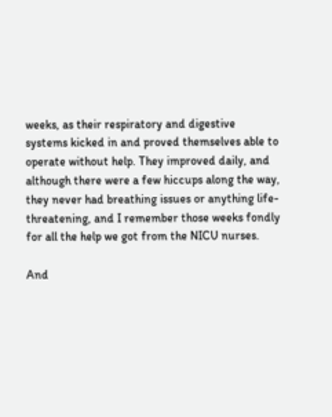weeks, as their respiratory and digestive systems kicked in and proved themselves able to operate without help. They improved daily, and although there were a few hiccups along the way, they never had breathing issues or anything life-threatening, and I remember those weeks fondly for all the help we got from the NICU nurses.

And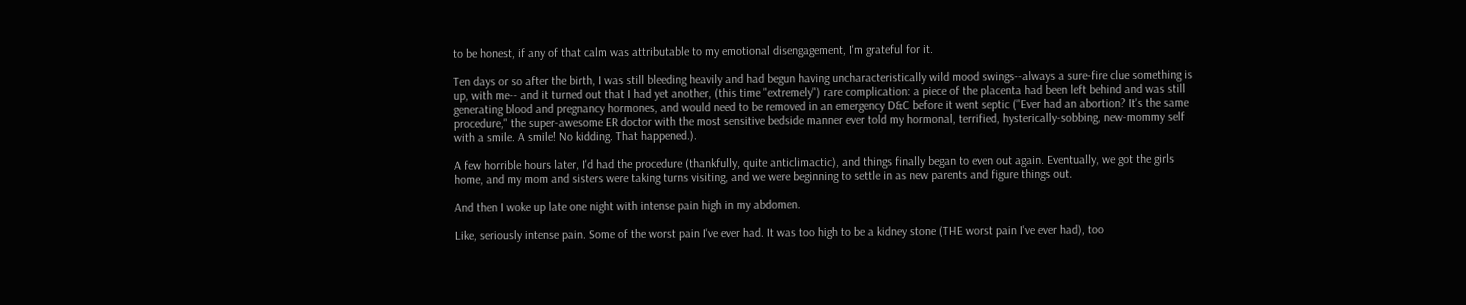to be honest, if any of that calm was attributable to my emotional disengagement, I'm grateful for it.

Ten days or so after the birth, I was still bleeding heavily and had begun having uncharacteristically wild mood swings--always a sure-fire clue something is up, with me-- and it turned out that I had yet another, (this time "extremely") rare complication: a piece of the placenta had been left behind and was still generating blood and pregnancy hormones, and would need to be removed in an emergency D&C before it went septic ("Ever had an abortion? It's the same procedure," the super-awesome ER doctor with the most sensitive bedside manner ever told my hormonal, terrified, hysterically-sobbing, new-mommy self with a smile. A smile! No kidding. That happened.).

A few horrible hours later, I'd had the procedure (thankfully, quite anticlimactic), and things finally began to even out again. Eventually, we got the girls home, and my mom and sisters were taking turns visiting, and we were beginning to settle in as new parents and figure things out.

And then I woke up late one night with intense pain high in my abdomen.

Like, seriously intense pain. Some of the worst pain I've ever had. It was too high to be a kidney stone (THE worst pain I've ever had), too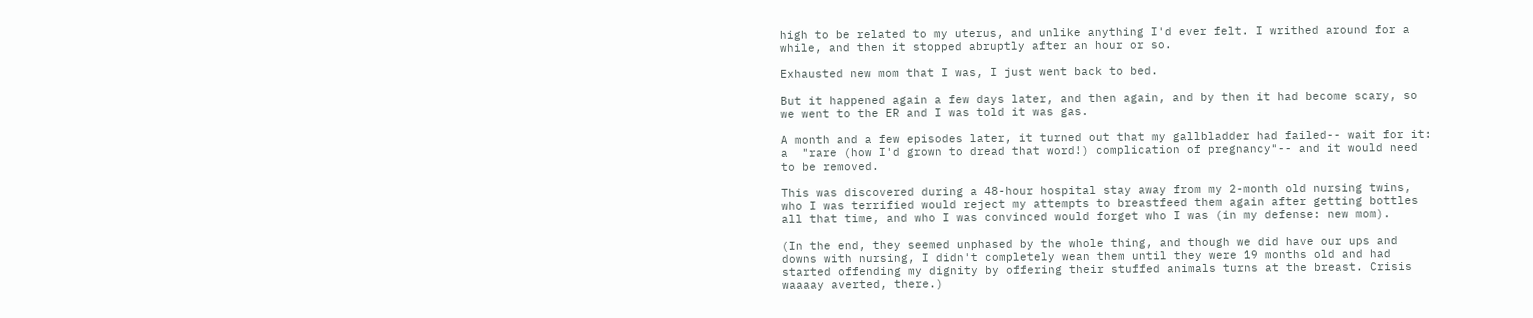high to be related to my uterus, and unlike anything I'd ever felt. I writhed around for a while, and then it stopped abruptly after an hour or so.

Exhausted new mom that I was, I just went back to bed.

But it happened again a few days later, and then again, and by then it had become scary, so we went to the ER and I was told it was gas.

A month and a few episodes later, it turned out that my gallbladder had failed-- wait for it: a  "rare (how I'd grown to dread that word!) complication of pregnancy"-- and it would need to be removed.

This was discovered during a 48-hour hospital stay away from my 2-month old nursing twins, who I was terrified would reject my attempts to breastfeed them again after getting bottles all that time, and who I was convinced would forget who I was (in my defense: new mom).

(In the end, they seemed unphased by the whole thing, and though we did have our ups and downs with nursing, I didn't completely wean them until they were 19 months old and had started offending my dignity by offering their stuffed animals turns at the breast. Crisis waaaay averted, there.)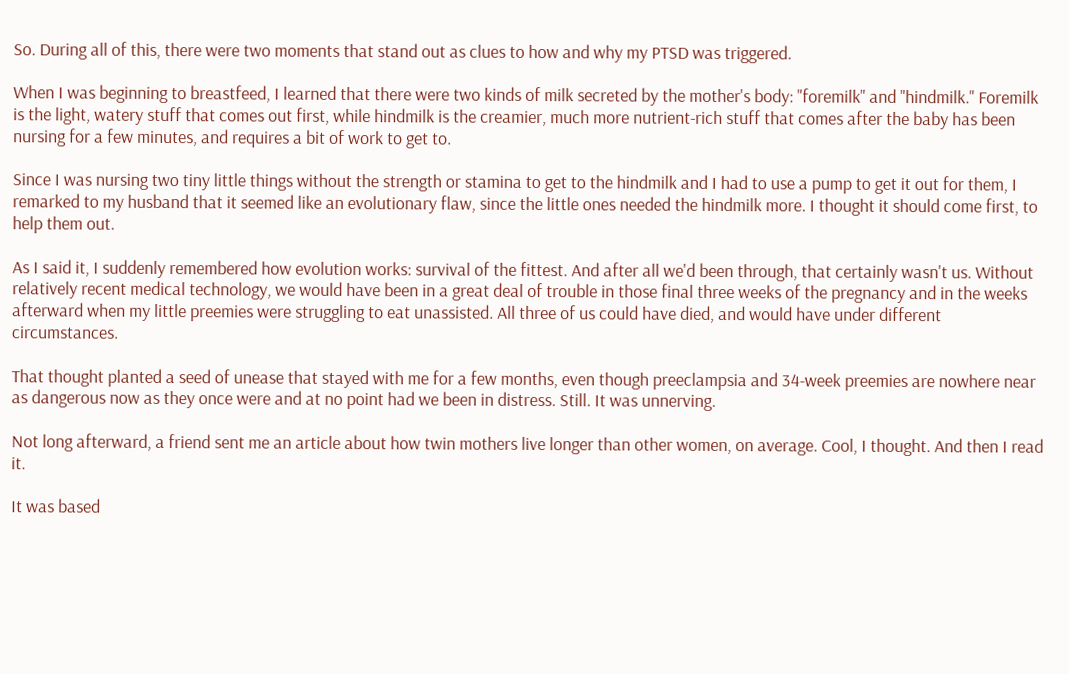So. During all of this, there were two moments that stand out as clues to how and why my PTSD was triggered.

When I was beginning to breastfeed, I learned that there were two kinds of milk secreted by the mother's body: "foremilk" and "hindmilk." Foremilk is the light, watery stuff that comes out first, while hindmilk is the creamier, much more nutrient-rich stuff that comes after the baby has been nursing for a few minutes, and requires a bit of work to get to.

Since I was nursing two tiny little things without the strength or stamina to get to the hindmilk and I had to use a pump to get it out for them, I remarked to my husband that it seemed like an evolutionary flaw, since the little ones needed the hindmilk more. I thought it should come first, to help them out.

As I said it, I suddenly remembered how evolution works: survival of the fittest. And after all we'd been through, that certainly wasn't us. Without relatively recent medical technology, we would have been in a great deal of trouble in those final three weeks of the pregnancy and in the weeks afterward when my little preemies were struggling to eat unassisted. All three of us could have died, and would have under different circumstances.

That thought planted a seed of unease that stayed with me for a few months, even though preeclampsia and 34-week preemies are nowhere near as dangerous now as they once were and at no point had we been in distress. Still. It was unnerving.

Not long afterward, a friend sent me an article about how twin mothers live longer than other women, on average. Cool, I thought. And then I read it.

It was based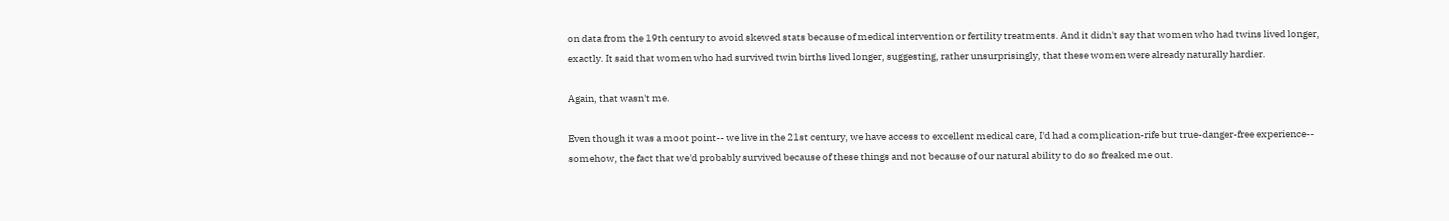on data from the 19th century to avoid skewed stats because of medical intervention or fertility treatments. And it didn't say that women who had twins lived longer, exactly. It said that women who had survived twin births lived longer, suggesting, rather unsurprisingly, that these women were already naturally hardier.

Again, that wasn't me.

Even though it was a moot point-- we live in the 21st century, we have access to excellent medical care, I'd had a complication-rife but true-danger-free experience-- somehow, the fact that we'd probably survived because of these things and not because of our natural ability to do so freaked me out.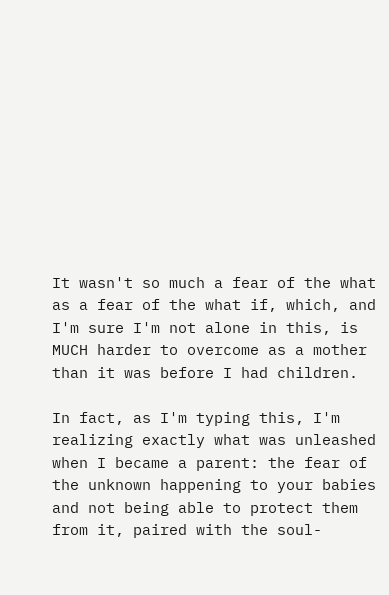It wasn't so much a fear of the what as a fear of the what if, which, and I'm sure I'm not alone in this, is MUCH harder to overcome as a mother than it was before I had children.

In fact, as I'm typing this, I'm realizing exactly what was unleashed when I became a parent: the fear of the unknown happening to your babies and not being able to protect them from it, paired with the soul-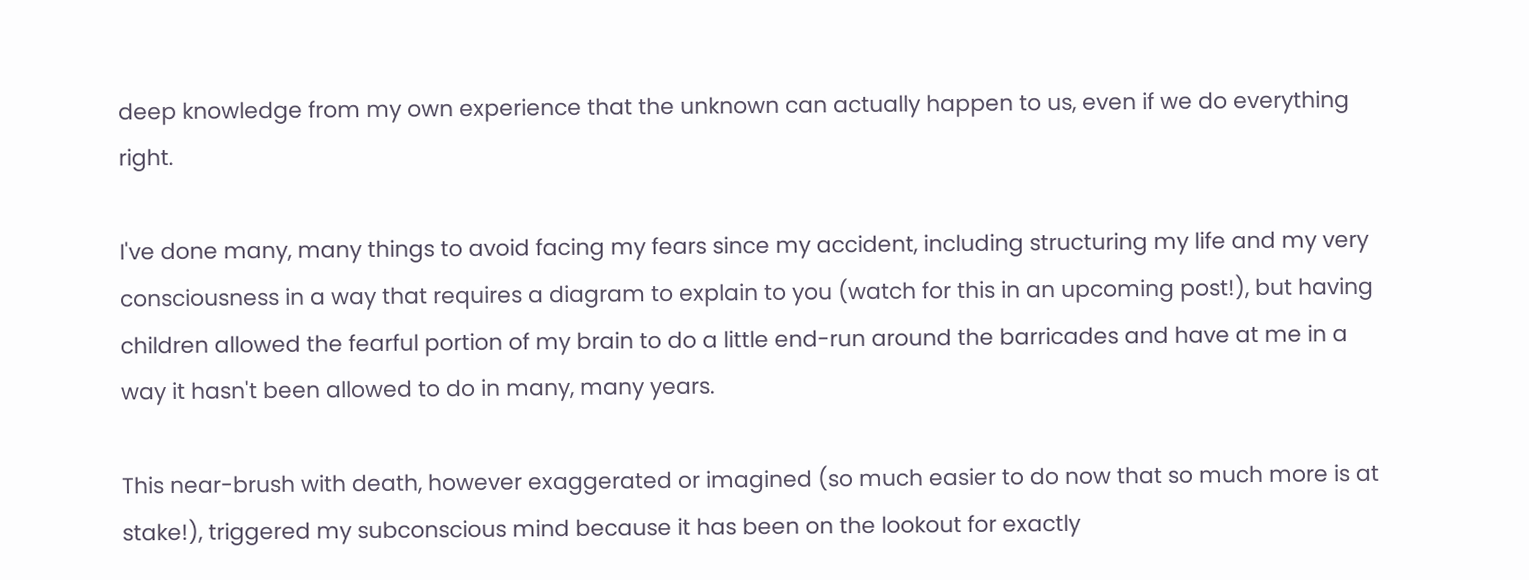deep knowledge from my own experience that the unknown can actually happen to us, even if we do everything right.

I've done many, many things to avoid facing my fears since my accident, including structuring my life and my very consciousness in a way that requires a diagram to explain to you (watch for this in an upcoming post!), but having children allowed the fearful portion of my brain to do a little end-run around the barricades and have at me in a way it hasn't been allowed to do in many, many years.

This near-brush with death, however exaggerated or imagined (so much easier to do now that so much more is at stake!), triggered my subconscious mind because it has been on the lookout for exactly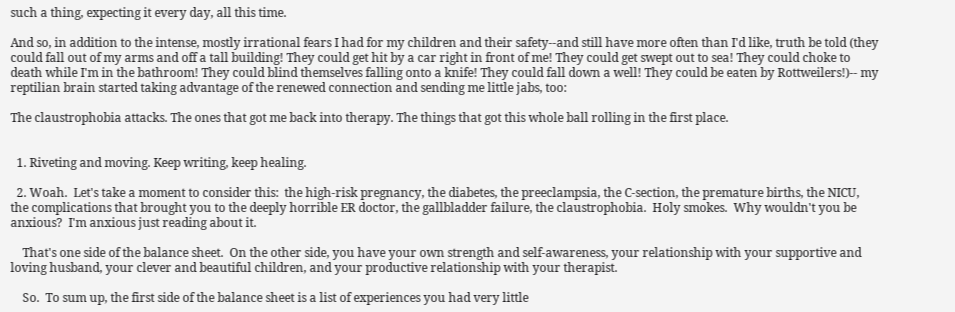such a thing, expecting it every day, all this time.

And so, in addition to the intense, mostly irrational fears I had for my children and their safety--and still have more often than I'd like, truth be told (they could fall out of my arms and off a tall building! They could get hit by a car right in front of me! They could get swept out to sea! They could choke to death while I'm in the bathroom! They could blind themselves falling onto a knife! They could fall down a well! They could be eaten by Rottweilers!)-- my reptilian brain started taking advantage of the renewed connection and sending me little jabs, too:

The claustrophobia attacks. The ones that got me back into therapy. The things that got this whole ball rolling in the first place.


  1. Riveting and moving. Keep writing, keep healing.

  2. Woah.  Let's take a moment to consider this:  the high-risk pregnancy, the diabetes, the preeclampsia, the C-section, the premature births, the NICU, the complications that brought you to the deeply horrible ER doctor, the gallbladder failure, the claustrophobia.  Holy smokes.  Why wouldn't you be anxious?  I'm anxious just reading about it.

    That's one side of the balance sheet.  On the other side, you have your own strength and self-awareness, your relationship with your supportive and loving husband, your clever and beautiful children, and your productive relationship with your therapist.

    So.  To sum up, the first side of the balance sheet is a list of experiences you had very little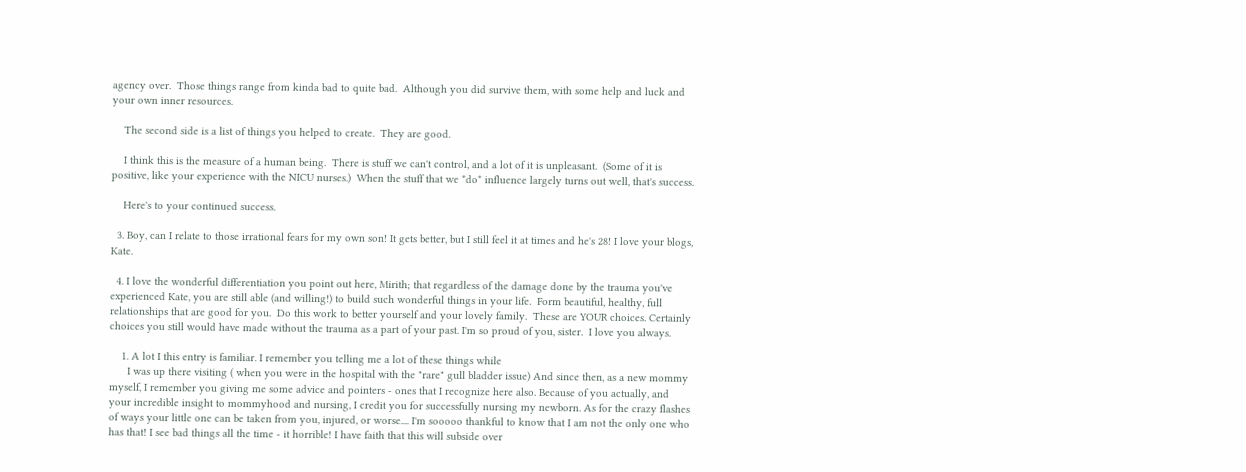agency over.  Those things range from kinda bad to quite bad.  Although you did survive them, with some help and luck and your own inner resources.

    The second side is a list of things you helped to create.  They are good.

    I think this is the measure of a human being.  There is stuff we can't control, and a lot of it is unpleasant.  (Some of it is positive, like your experience with the NICU nurses.)  When the stuff that we *do* influence largely turns out well, that's success.

    Here's to your continued success.

  3. Boy, can I relate to those irrational fears for my own son! It gets better, but I still feel it at times and he's 28! I love your blogs, Kate.

  4. I love the wonderful differentiation you point out here, Mirith; that regardless of the damage done by the trauma you've experienced Kate, you are still able (and willing!) to build such wonderful things in your life.  Form beautiful, healthy, full relationships that are good for you.  Do this work to better yourself and your lovely family.  These are YOUR choices. Certainly choices you still would have made without the trauma as a part of your past. I'm so proud of you, sister.  I love you always.

    1. A lot I this entry is familiar. I remember you telling me a lot of these things while
      I was up there visiting ( when you were in the hospital with the "rare" gull bladder issue) And since then, as a new mommy myself, I remember you giving me some advice and pointers - ones that I recognize here also. Because of you actually, and your incredible insight to mommyhood and nursing, I credit you for successfully nursing my newborn. As for the crazy flashes of ways your little one can be taken from you, injured, or worse.... I'm sooooo thankful to know that I am not the only one who has that! I see bad things all the time - it horrible! I have faith that this will subside over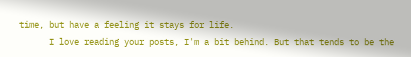time, but have a feeling it stays for life.
      I love reading your posts, I'm a bit behind. But that tends to be the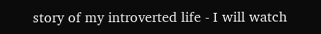story of my introverted life - I will watch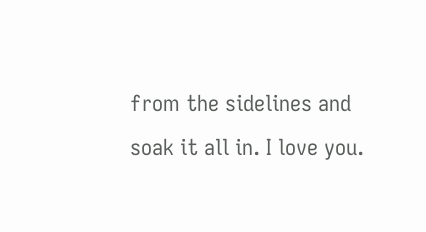from the sidelines and soak it all in. I love you.